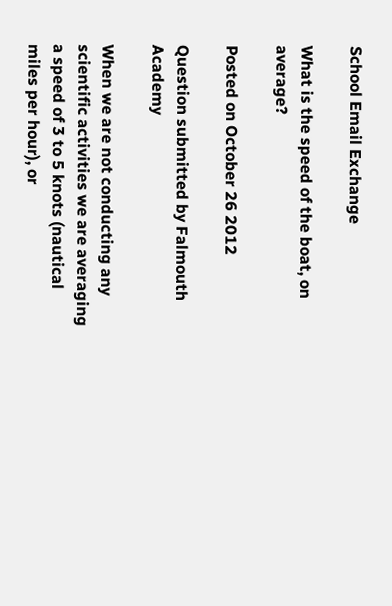School Email Exchange

What is the speed of the boat, on average?

Posted on October 26 2012

Question submitted by Falmouth Academy

When we are not conducting any scientific activities we are averaging a speed of 3 to 5 knots (nautical miles per hour), or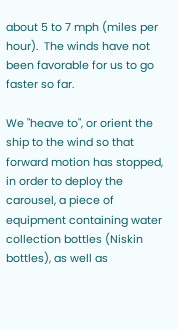about 5 to 7 mph (miles per hour).  The winds have not been favorable for us to go faster so far.

We "heave to", or orient the ship to the wind so that forward motion has stopped, in order to deploy the carousel, a piece of equipment containing water collection bottles (Niskin bottles), as well as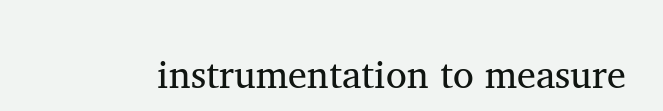instrumentation to measure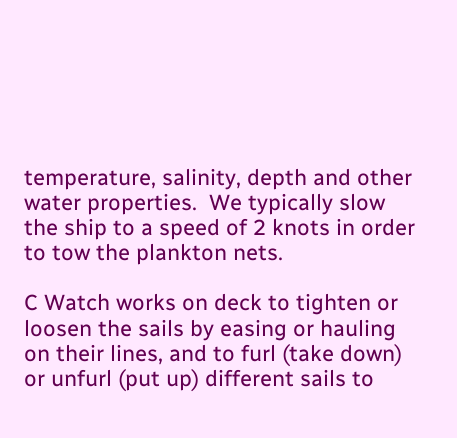temperature, salinity, depth and other water properties.  We typically slow the ship to a speed of 2 knots in order to tow the plankton nets.

C Watch works on deck to tighten or loosen the sails by easing or hauling on their lines, and to furl (take down) or unfurl (put up) different sails to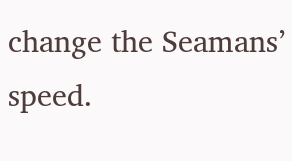change the Seamans’ speed.